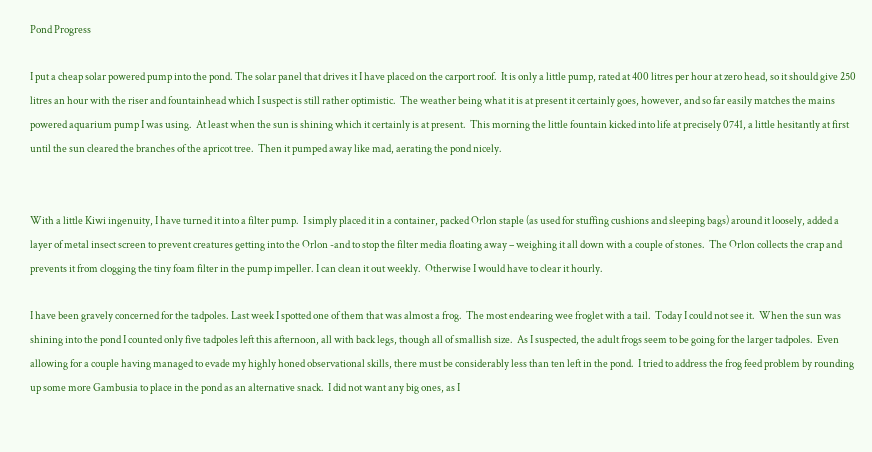Pond Progress

I put a cheap solar powered pump into the pond. The solar panel that drives it I have placed on the carport roof.  It is only a little pump, rated at 400 litres per hour at zero head, so it should give 250 litres an hour with the riser and fountainhead which I suspect is still rather optimistic.  The weather being what it is at present it certainly goes, however, and so far easily matches the mains powered aquarium pump I was using.  At least when the sun is shining which it certainly is at present.  This morning the little fountain kicked into life at precisely 0741, a little hesitantly at first until the sun cleared the branches of the apricot tree.  Then it pumped away like mad, aerating the pond nicely.


With a little Kiwi ingenuity, I have turned it into a filter pump.  I simply placed it in a container, packed Orlon staple (as used for stuffing cushions and sleeping bags) around it loosely, added a layer of metal insect screen to prevent creatures getting into the Orlon -and to stop the filter media floating away – weighing it all down with a couple of stones.  The Orlon collects the crap and prevents it from clogging the tiny foam filter in the pump impeller. I can clean it out weekly.  Otherwise I would have to clear it hourly.

I have been gravely concerned for the tadpoles. Last week I spotted one of them that was almost a frog.  The most endearing wee froglet with a tail.  Today I could not see it.  When the sun was shining into the pond I counted only five tadpoles left this afternoon, all with back legs, though all of smallish size.  As I suspected, the adult frogs seem to be going for the larger tadpoles.  Even allowing for a couple having managed to evade my highly honed observational skills, there must be considerably less than ten left in the pond.  I tried to address the frog feed problem by rounding up some more Gambusia to place in the pond as an alternative snack.  I did not want any big ones, as I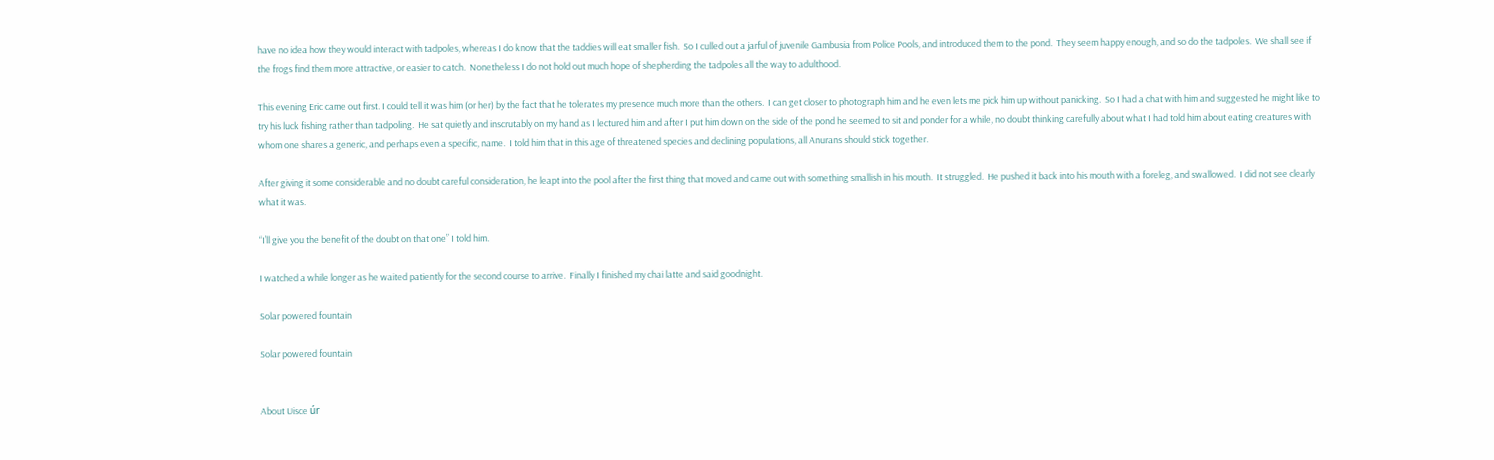have no idea how they would interact with tadpoles, whereas I do know that the taddies will eat smaller fish.  So I culled out a jarful of juvenile Gambusia from Police Pools, and introduced them to the pond.  They seem happy enough, and so do the tadpoles.  We shall see if the frogs find them more attractive, or easier to catch.  Nonetheless I do not hold out much hope of shepherding the tadpoles all the way to adulthood.

This evening Eric came out first. I could tell it was him (or her) by the fact that he tolerates my presence much more than the others.  I can get closer to photograph him and he even lets me pick him up without panicking.  So I had a chat with him and suggested he might like to try his luck fishing rather than tadpoling.  He sat quietly and inscrutably on my hand as I lectured him and after I put him down on the side of the pond he seemed to sit and ponder for a while, no doubt thinking carefully about what I had told him about eating creatures with whom one shares a generic, and perhaps even a specific, name.  I told him that in this age of threatened species and declining populations, all Anurans should stick together.

After giving it some considerable and no doubt careful consideration, he leapt into the pool after the first thing that moved and came out with something smallish in his mouth.  It struggled.  He pushed it back into his mouth with a foreleg, and swallowed.  I did not see clearly what it was.

“I’ll give you the benefit of the doubt on that one” I told him.

I watched a while longer as he waited patiently for the second course to arrive.  Finally I finished my chai latte and said goodnight.

Solar powered fountain

Solar powered fountain


About Uisce úr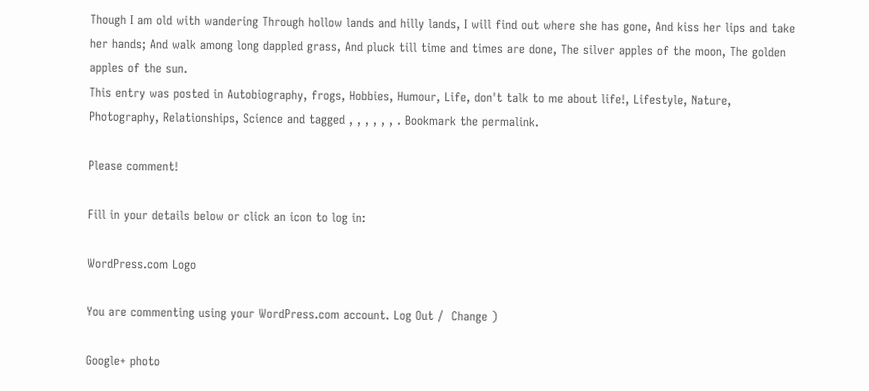Though I am old with wandering Through hollow lands and hilly lands, I will find out where she has gone, And kiss her lips and take her hands; And walk among long dappled grass, And pluck till time and times are done, The silver apples of the moon, The golden apples of the sun.
This entry was posted in Autobiography, frogs, Hobbies, Humour, Life, don't talk to me about life!, Lifestyle, Nature, Photography, Relationships, Science and tagged , , , , , , . Bookmark the permalink.

Please comment!

Fill in your details below or click an icon to log in:

WordPress.com Logo

You are commenting using your WordPress.com account. Log Out /  Change )

Google+ photo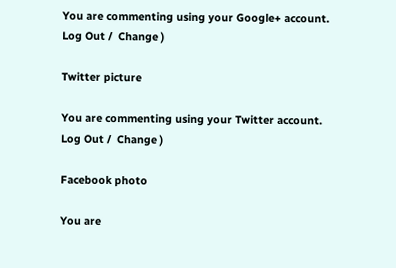You are commenting using your Google+ account. Log Out /  Change )

Twitter picture

You are commenting using your Twitter account. Log Out /  Change )

Facebook photo

You are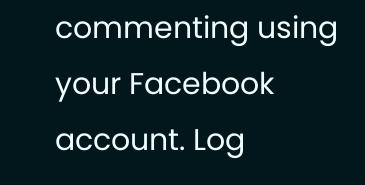commenting using your Facebook account. Log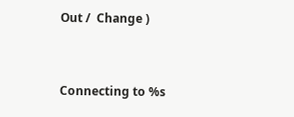Out /  Change )


Connecting to %s